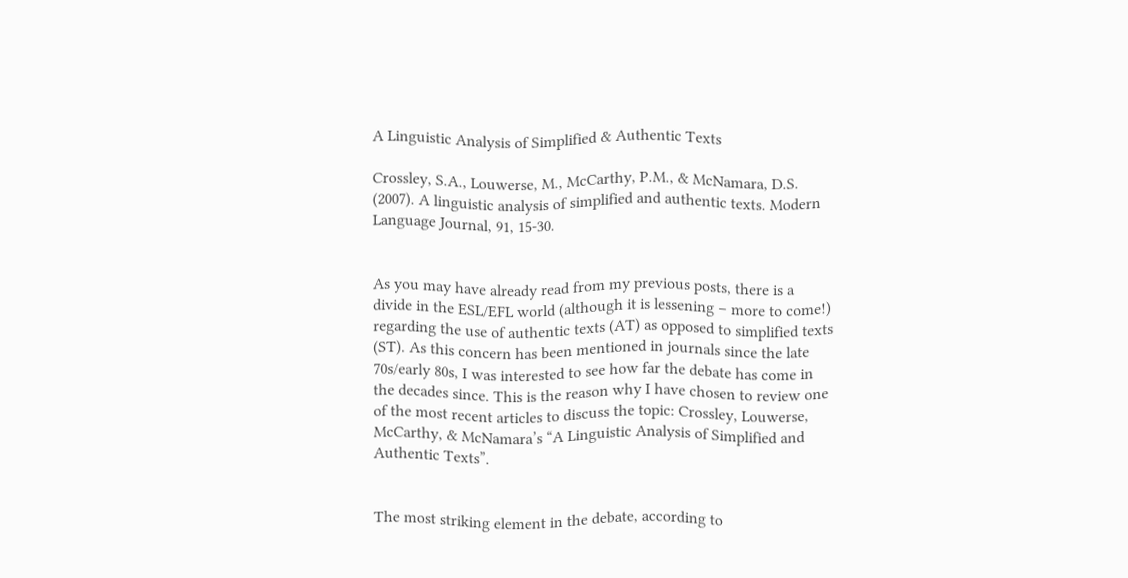A Linguistic Analysis of Simplified & Authentic Texts

Crossley, S.A., Louwerse, M., McCarthy, P.M., & McNamara, D.S. (2007). A linguistic analysis of simplified and authentic texts. Modern Language Journal, 91, 15-30.


As you may have already read from my previous posts, there is a divide in the ESL/EFL world (although it is lessening – more to come!) regarding the use of authentic texts (AT) as opposed to simplified texts (ST). As this concern has been mentioned in journals since the late 70s/early 80s, I was interested to see how far the debate has come in the decades since. This is the reason why I have chosen to review one of the most recent articles to discuss the topic: Crossley, Louwerse, McCarthy, & McNamara’s “A Linguistic Analysis of Simplified and Authentic Texts”.


The most striking element in the debate, according to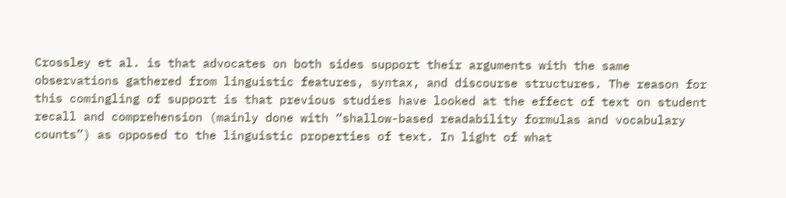Crossley et al. is that advocates on both sides support their arguments with the same observations gathered from linguistic features, syntax, and discourse structures. The reason for this comingling of support is that previous studies have looked at the effect of text on student recall and comprehension (mainly done with “shallow-based readability formulas and vocabulary counts”) as opposed to the linguistic properties of text. In light of what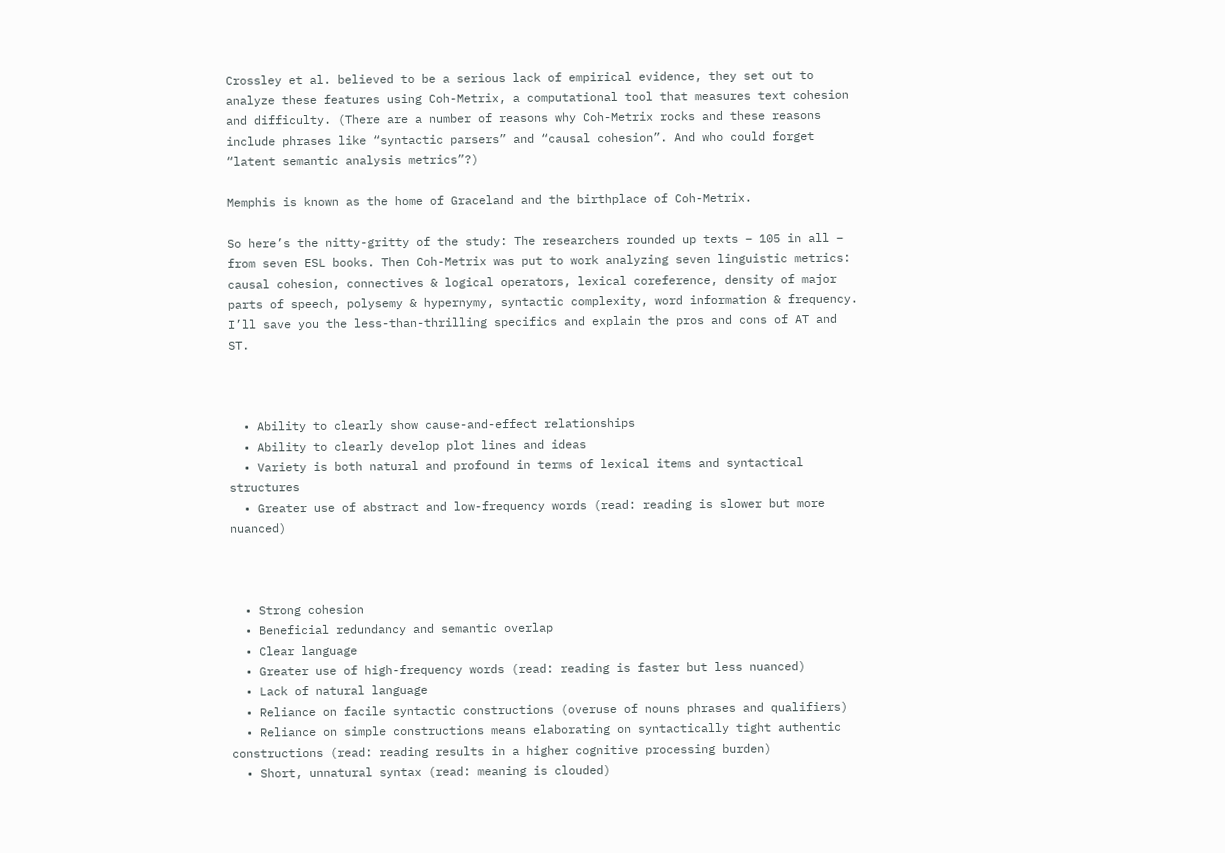Crossley et al. believed to be a serious lack of empirical evidence, they set out to analyze these features using Coh-Metrix, a computational tool that measures text cohesion and difficulty. (There are a number of reasons why Coh-Metrix rocks and these reasons include phrases like “syntactic parsers” and “causal cohesion”. And who could forget “latent semantic analysis metrics”?)

Memphis is known as the home of Graceland and the birthplace of Coh-Metrix.

So here’s the nitty-gritty of the study: The researchers rounded up texts – 105 in all – from seven ESL books. Then Coh-Metrix was put to work analyzing seven linguistic metrics: causal cohesion, connectives & logical operators, lexical coreference, density of major parts of speech, polysemy & hypernymy, syntactic complexity, word information & frequency. I’ll save you the less-than-thrilling specifics and explain the pros and cons of AT and ST.



  • Ability to clearly show cause-and-effect relationships
  • Ability to clearly develop plot lines and ideas
  • Variety is both natural and profound in terms of lexical items and syntactical structures
  • Greater use of abstract and low-frequency words (read: reading is slower but more nuanced)



  • Strong cohesion
  • Beneficial redundancy and semantic overlap
  • Clear language
  • Greater use of high-frequency words (read: reading is faster but less nuanced)
  • Lack of natural language
  • Reliance on facile syntactic constructions (overuse of nouns phrases and qualifiers)
  • Reliance on simple constructions means elaborating on syntactically tight authentic constructions (read: reading results in a higher cognitive processing burden)
  • Short, unnatural syntax (read: meaning is clouded)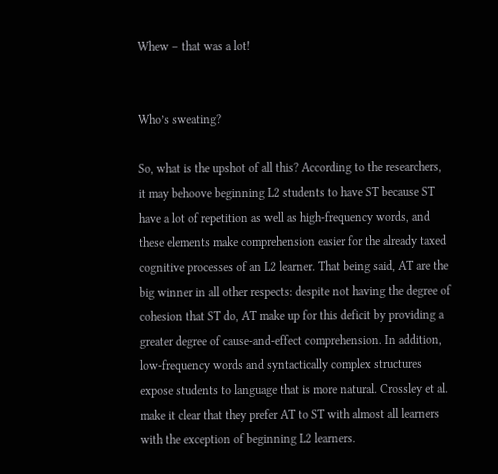Whew – that was a lot!


Who’s sweating?

So, what is the upshot of all this? According to the researchers, it may behoove beginning L2 students to have ST because ST have a lot of repetition as well as high-frequency words, and these elements make comprehension easier for the already taxed cognitive processes of an L2 learner. That being said, AT are the big winner in all other respects: despite not having the degree of cohesion that ST do, AT make up for this deficit by providing a greater degree of cause-and-effect comprehension. In addition, low-frequency words and syntactically complex structures expose students to language that is more natural. Crossley et al. make it clear that they prefer AT to ST with almost all learners with the exception of beginning L2 learners.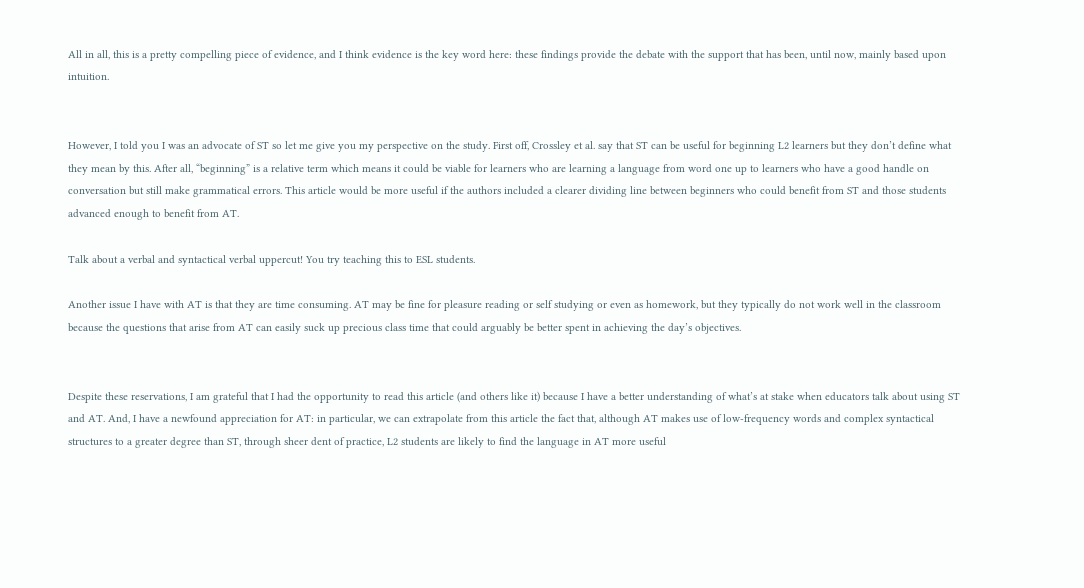All in all, this is a pretty compelling piece of evidence, and I think evidence is the key word here: these findings provide the debate with the support that has been, until now, mainly based upon intuition.


However, I told you I was an advocate of ST so let me give you my perspective on the study. First off, Crossley et al. say that ST can be useful for beginning L2 learners but they don’t define what they mean by this. After all, “beginning” is a relative term which means it could be viable for learners who are learning a language from word one up to learners who have a good handle on conversation but still make grammatical errors. This article would be more useful if the authors included a clearer dividing line between beginners who could benefit from ST and those students advanced enough to benefit from AT.

Talk about a verbal and syntactical verbal uppercut! You try teaching this to ESL students.

Another issue I have with AT is that they are time consuming. AT may be fine for pleasure reading or self studying or even as homework, but they typically do not work well in the classroom because the questions that arise from AT can easily suck up precious class time that could arguably be better spent in achieving the day’s objectives.


Despite these reservations, I am grateful that I had the opportunity to read this article (and others like it) because I have a better understanding of what’s at stake when educators talk about using ST and AT. And, I have a newfound appreciation for AT: in particular, we can extrapolate from this article the fact that, although AT makes use of low-frequency words and complex syntactical structures to a greater degree than ST, through sheer dent of practice, L2 students are likely to find the language in AT more useful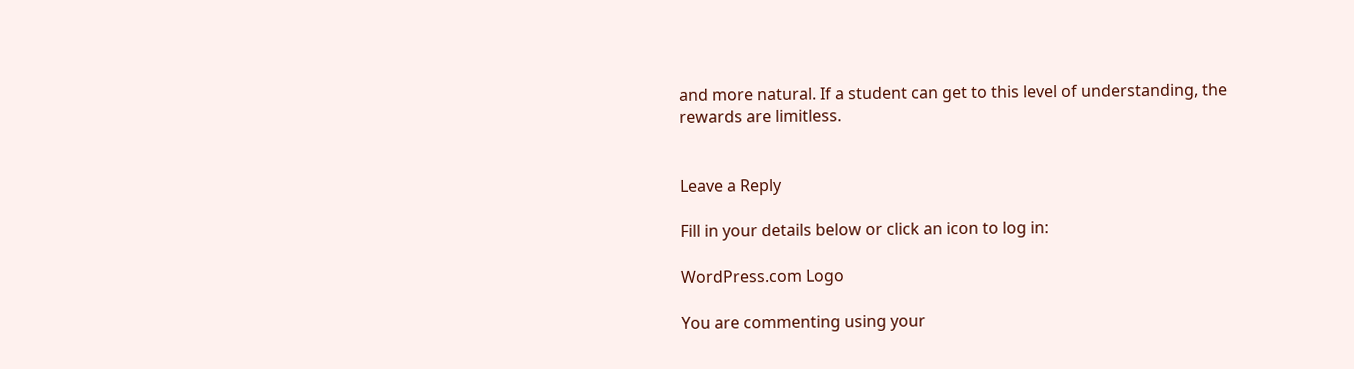and more natural. If a student can get to this level of understanding, the rewards are limitless.


Leave a Reply

Fill in your details below or click an icon to log in:

WordPress.com Logo

You are commenting using your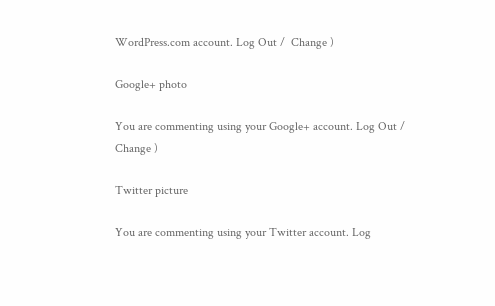WordPress.com account. Log Out /  Change )

Google+ photo

You are commenting using your Google+ account. Log Out /  Change )

Twitter picture

You are commenting using your Twitter account. Log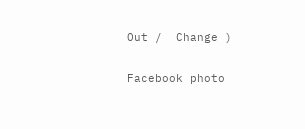Out /  Change )

Facebook photo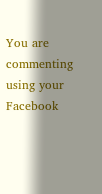You are commenting using your Facebook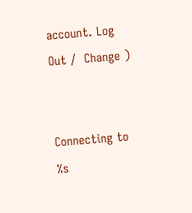account. Log Out /  Change )


Connecting to %s